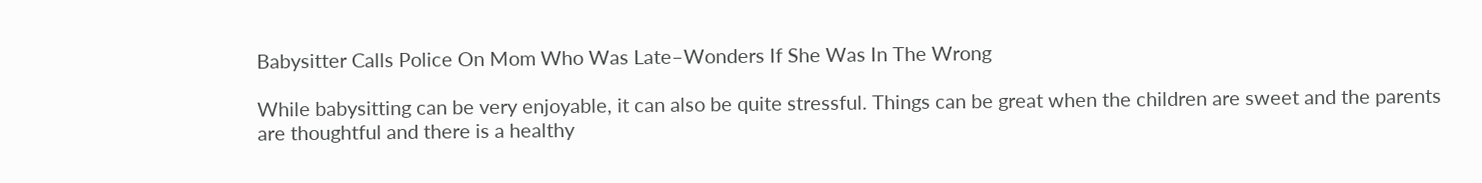Babysitter Calls Police On Mom Who Was Late–Wonders If She Was In The Wrong

While babysitting can be very enjoyable, it can also be quite stressful. Things can be great when the children are sweet and the parents are thoughtful and there is a healthy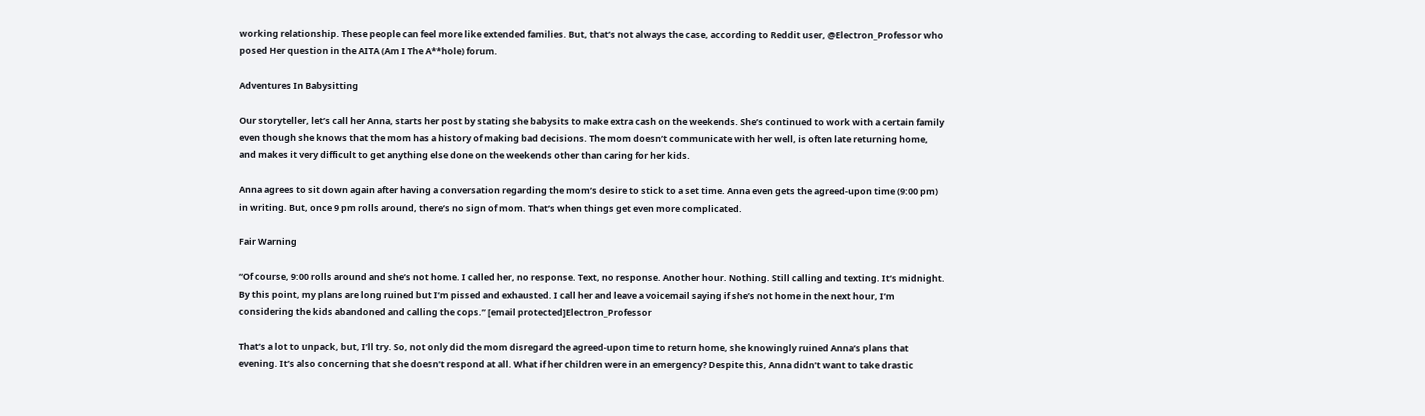working relationship. These people can feel more like extended families. But, that’s not always the case, according to Reddit user, @Electron_Professor who posed Her question in the AITA (Am I The A**hole) forum.

Adventures In Babysitting

Our storyteller, let’s call her Anna, starts her post by stating she babysits to make extra cash on the weekends. She’s continued to work with a certain family even though she knows that the mom has a history of making bad decisions. The mom doesn’t communicate with her well, is often late returning home, and makes it very difficult to get anything else done on the weekends other than caring for her kids.

Anna agrees to sit down again after having a conversation regarding the mom’s desire to stick to a set time. Anna even gets the agreed-upon time (9:00 pm) in writing. But, once 9 pm rolls around, there’s no sign of mom. That’s when things get even more complicated.

Fair Warning

“Of course, 9:00 rolls around and she’s not home. I called her, no response. Text, no response. Another hour. Nothing. Still calling and texting. It’s midnight. By this point, my plans are long ruined but I’m pissed and exhausted. I call her and leave a voicemail saying if she’s not home in the next hour, I’m considering the kids abandoned and calling the cops.” [email protected]Electron_Professor

That’s a lot to unpack, but, I’ll try. So, not only did the mom disregard the agreed-upon time to return home, she knowingly ruined Anna’s plans that evening. It’s also concerning that she doesn’t respond at all. What if her children were in an emergency? Despite this, Anna didn’t want to take drastic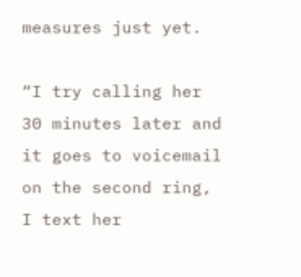measures just yet.

“I try calling her 30 minutes later and it goes to voicemail on the second ring, I text her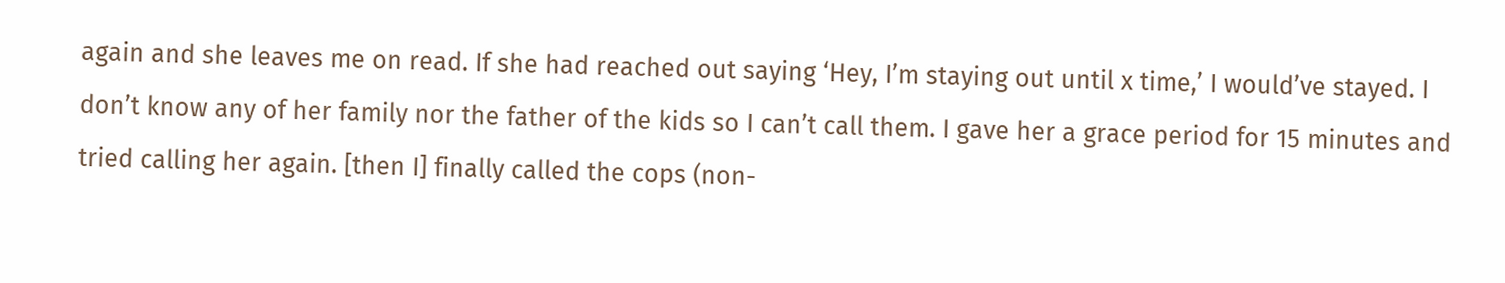again and she leaves me on read. If she had reached out saying ‘Hey, I’m staying out until x time,’ I would’ve stayed. I don’t know any of her family nor the father of the kids so I can’t call them. I gave her a grace period for 15 minutes and tried calling her again. [then I] finally called the cops (non-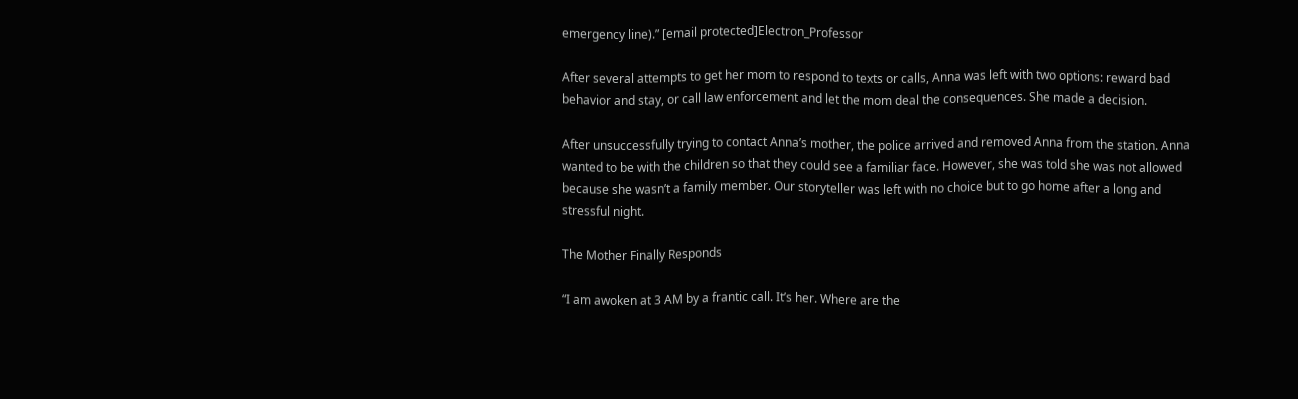emergency line).” [email protected]Electron_Professor

After several attempts to get her mom to respond to texts or calls, Anna was left with two options: reward bad behavior and stay, or call law enforcement and let the mom deal the consequences. She made a decision.

After unsuccessfully trying to contact Anna’s mother, the police arrived and removed Anna from the station. Anna wanted to be with the children so that they could see a familiar face. However, she was told she was not allowed because she wasn’t a family member. Our storyteller was left with no choice but to go home after a long and stressful night.

The Mother Finally Responds

“I am awoken at 3 AM by a frantic call. It’s her. Where are the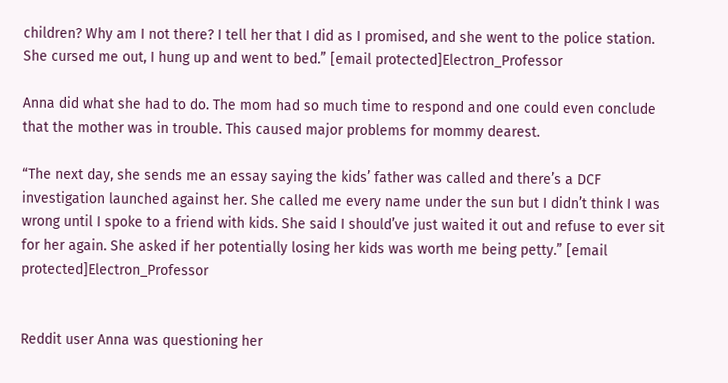children? Why am I not there? I tell her that I did as I promised, and she went to the police station. She cursed me out, I hung up and went to bed.” [email protected]Electron_Professor

Anna did what she had to do. The mom had so much time to respond and one could even conclude that the mother was in trouble. This caused major problems for mommy dearest.

“The next day, she sends me an essay saying the kids’ father was called and there’s a DCF investigation launched against her. She called me every name under the sun but I didn’t think I was wrong until I spoke to a friend with kids. She said I should’ve just waited it out and refuse to ever sit for her again. She asked if her potentially losing her kids was worth me being petty.” [email protected]Electron_Professor


Reddit user Anna was questioning her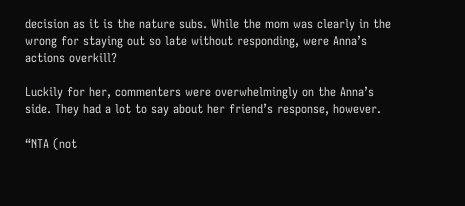decision as it is the nature subs. While the mom was clearly in the wrong for staying out so late without responding, were Anna’s actions overkill?

Luckily for her, commenters were overwhelmingly on the Anna’s side. They had a lot to say about her friend’s response, however.

“NTA (not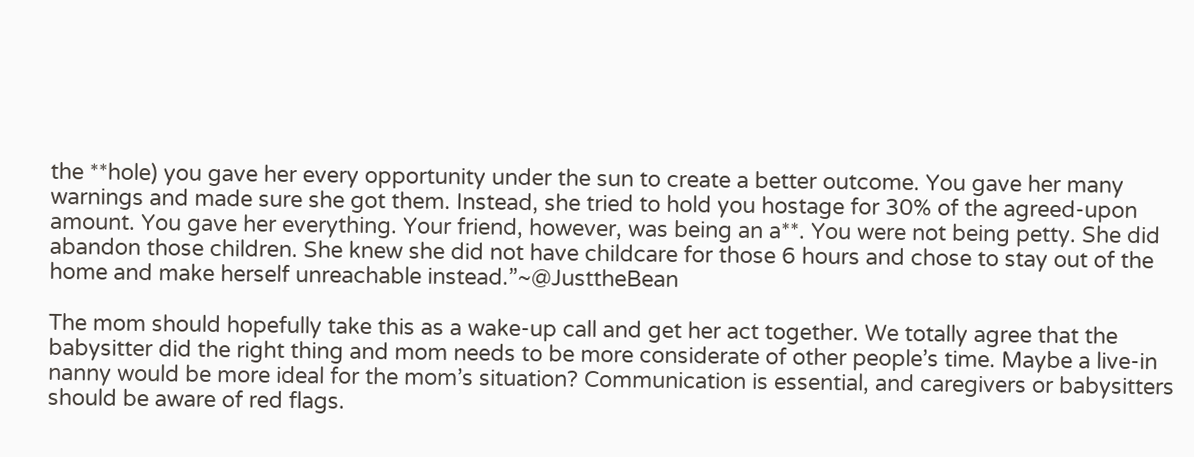the **hole) you gave her every opportunity under the sun to create a better outcome. You gave her many warnings and made sure she got them. Instead, she tried to hold you hostage for 30% of the agreed-upon amount. You gave her everything. Your friend, however, was being an a**. You were not being petty. She did abandon those children. She knew she did not have childcare for those 6 hours and chose to stay out of the home and make herself unreachable instead.”~@JusttheBean

The mom should hopefully take this as a wake-up call and get her act together. We totally agree that the babysitter did the right thing and mom needs to be more considerate of other people’s time. Maybe a live-in nanny would be more ideal for the mom’s situation? Communication is essential, and caregivers or babysitters should be aware of red flags.